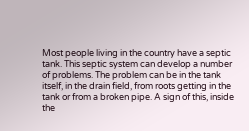Most people living in the country have a septic tank. This septic system can develop a number of problems. The problem can be in the tank itself, in the drain field, from roots getting in the tank or from a broken pipe. A sign of this, inside the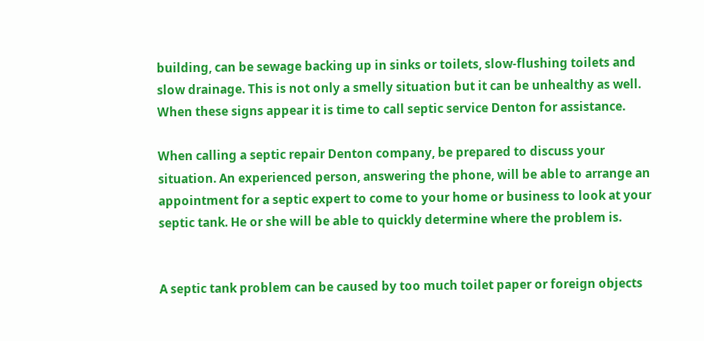building, can be sewage backing up in sinks or toilets, slow-flushing toilets and slow drainage. This is not only a smelly situation but it can be unhealthy as well. When these signs appear it is time to call septic service Denton for assistance.

When calling a septic repair Denton company, be prepared to discuss your situation. An experienced person, answering the phone, will be able to arrange an appointment for a septic expert to come to your home or business to look at your septic tank. He or she will be able to quickly determine where the problem is.


A septic tank problem can be caused by too much toilet paper or foreign objects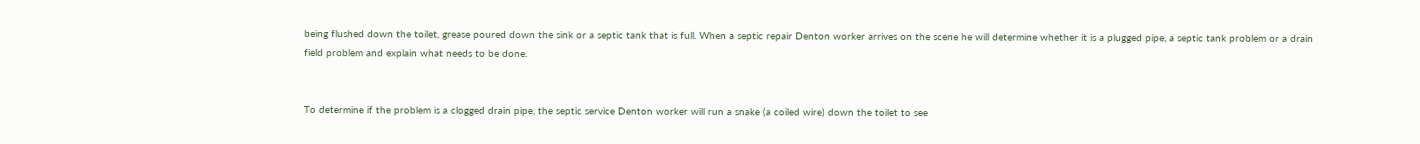being flushed down the toilet, grease poured down the sink or a septic tank that is full. When a septic repair Denton worker arrives on the scene he will determine whether it is a plugged pipe, a septic tank problem or a drain field problem and explain what needs to be done.


To determine if the problem is a clogged drain pipe, the septic service Denton worker will run a snake (a coiled wire) down the toilet to see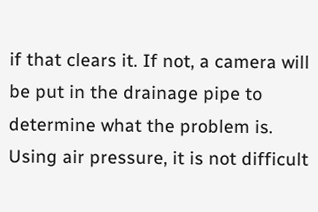if that clears it. If not, a camera will be put in the drainage pipe to determine what the problem is. Using air pressure, it is not difficult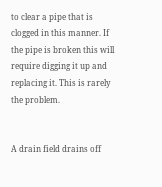to clear a pipe that is clogged in this manner. If the pipe is broken this will require digging it up and replacing it. This is rarely the problem.


A drain field drains off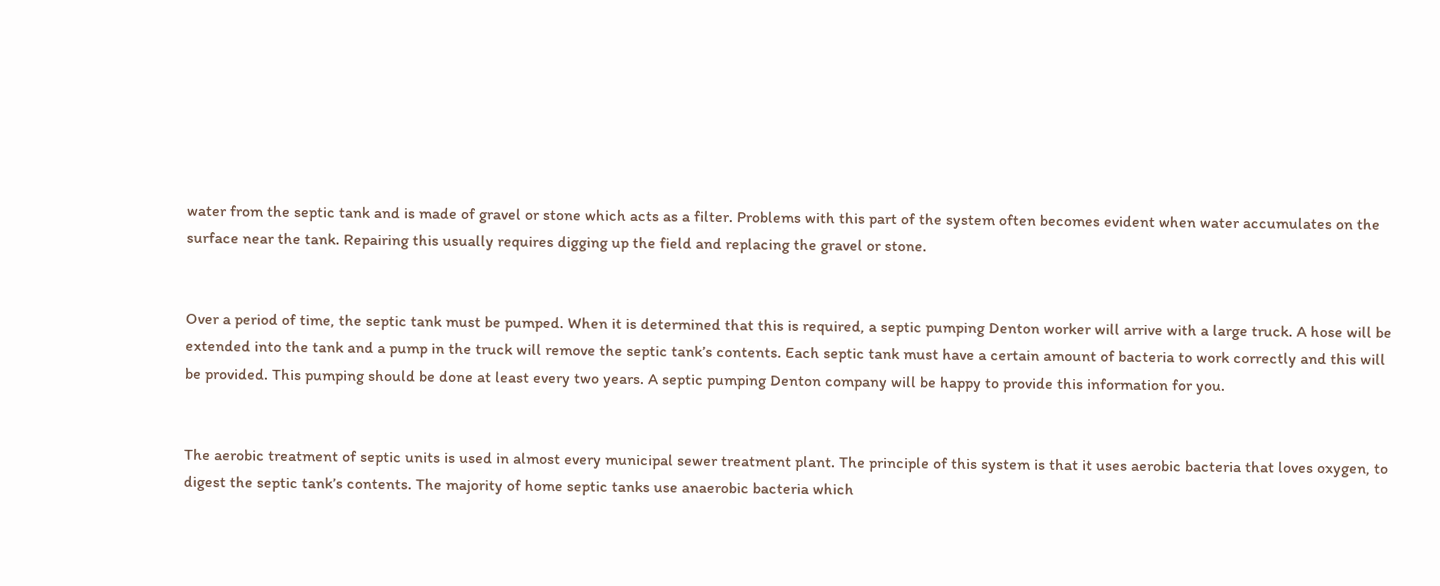water from the septic tank and is made of gravel or stone which acts as a filter. Problems with this part of the system often becomes evident when water accumulates on the surface near the tank. Repairing this usually requires digging up the field and replacing the gravel or stone.


Over a period of time, the septic tank must be pumped. When it is determined that this is required, a septic pumping Denton worker will arrive with a large truck. A hose will be extended into the tank and a pump in the truck will remove the septic tank’s contents. Each septic tank must have a certain amount of bacteria to work correctly and this will be provided. This pumping should be done at least every two years. A septic pumping Denton company will be happy to provide this information for you.


The aerobic treatment of septic units is used in almost every municipal sewer treatment plant. The principle of this system is that it uses aerobic bacteria that loves oxygen, to digest the septic tank’s contents. The majority of home septic tanks use anaerobic bacteria which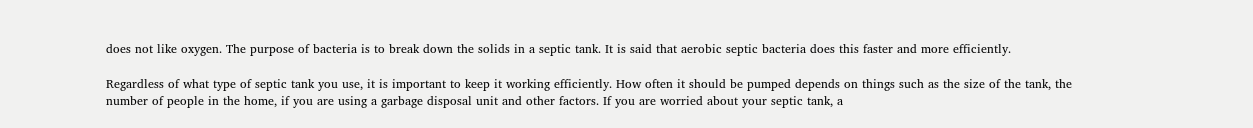does not like oxygen. The purpose of bacteria is to break down the solids in a septic tank. It is said that aerobic septic bacteria does this faster and more efficiently.

Regardless of what type of septic tank you use, it is important to keep it working efficiently. How often it should be pumped depends on things such as the size of the tank, the number of people in the home, if you are using a garbage disposal unit and other factors. If you are worried about your septic tank, a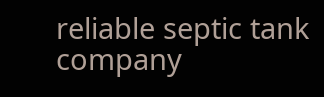reliable septic tank company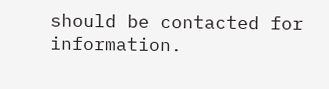should be contacted for information.